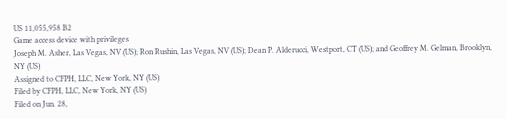US 11,055,958 B2
Game access device with privileges
Joseph M. Asher, Las Vegas, NV (US); Ron Rushin, Las Vegas, NV (US); Dean P. Alderucci, Westport, CT (US); and Geoffrey M. Gelman, Brooklyn, NY (US)
Assigned to CFPH, LLC, New York, NY (US)
Filed by CFPH, LLC, New York, NY (US)
Filed on Jun. 28,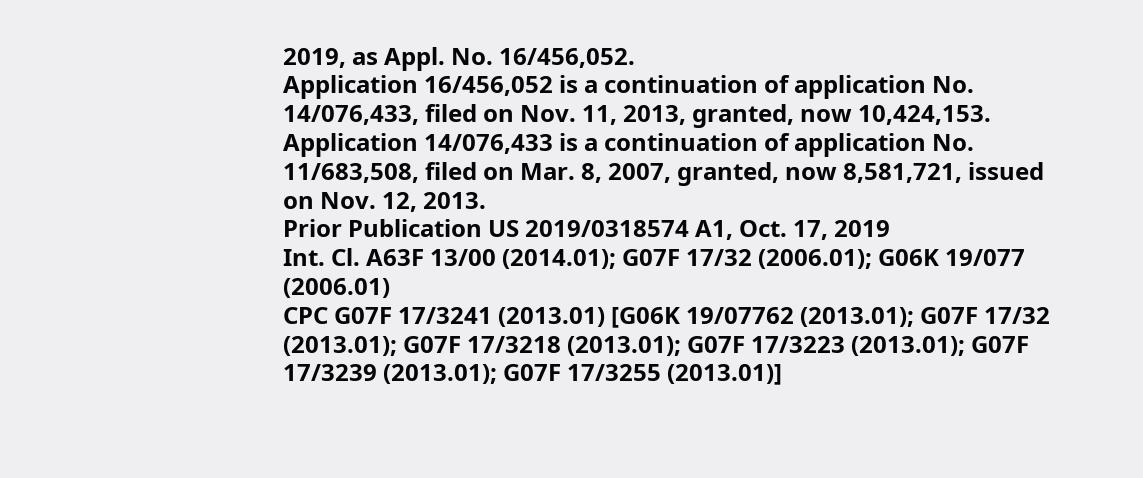2019, as Appl. No. 16/456,052.
Application 16/456,052 is a continuation of application No. 14/076,433, filed on Nov. 11, 2013, granted, now 10,424,153.
Application 14/076,433 is a continuation of application No. 11/683,508, filed on Mar. 8, 2007, granted, now 8,581,721, issued on Nov. 12, 2013.
Prior Publication US 2019/0318574 A1, Oct. 17, 2019
Int. Cl. A63F 13/00 (2014.01); G07F 17/32 (2006.01); G06K 19/077 (2006.01)
CPC G07F 17/3241 (2013.01) [G06K 19/07762 (2013.01); G07F 17/32 (2013.01); G07F 17/3218 (2013.01); G07F 17/3223 (2013.01); G07F 17/3239 (2013.01); G07F 17/3255 (2013.01)]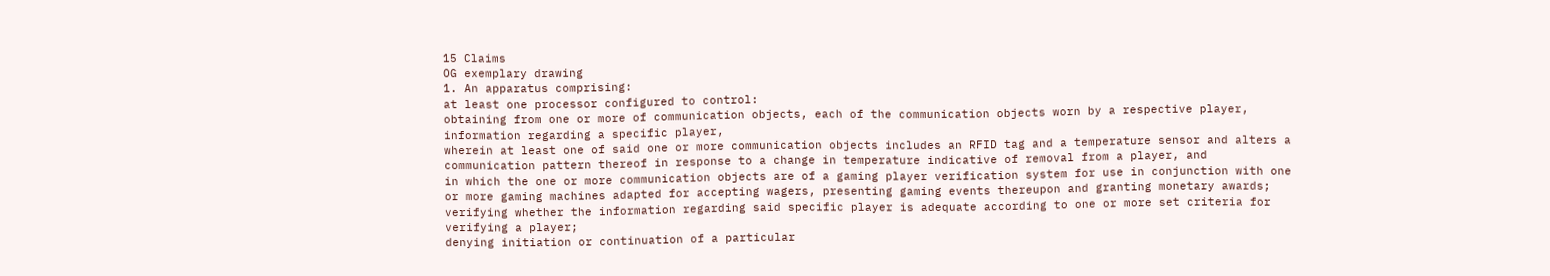15 Claims
OG exemplary drawing
1. An apparatus comprising:
at least one processor configured to control:
obtaining from one or more of communication objects, each of the communication objects worn by a respective player, information regarding a specific player,
wherein at least one of said one or more communication objects includes an RFID tag and a temperature sensor and alters a communication pattern thereof in response to a change in temperature indicative of removal from a player, and
in which the one or more communication objects are of a gaming player verification system for use in conjunction with one or more gaming machines adapted for accepting wagers, presenting gaming events thereupon and granting monetary awards;
verifying whether the information regarding said specific player is adequate according to one or more set criteria for verifying a player;
denying initiation or continuation of a particular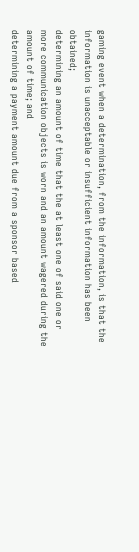gaming event when a determination, from the information, is that the information is unacceptable or insufficient information has been obtained;
determining an amount of time that the at least one of said one or more communication objects is worn and an amount wagered during the amount of time; and
determining a payment amount due from a sponsor based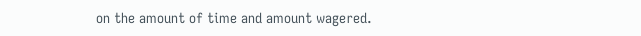on the amount of time and amount wagered.